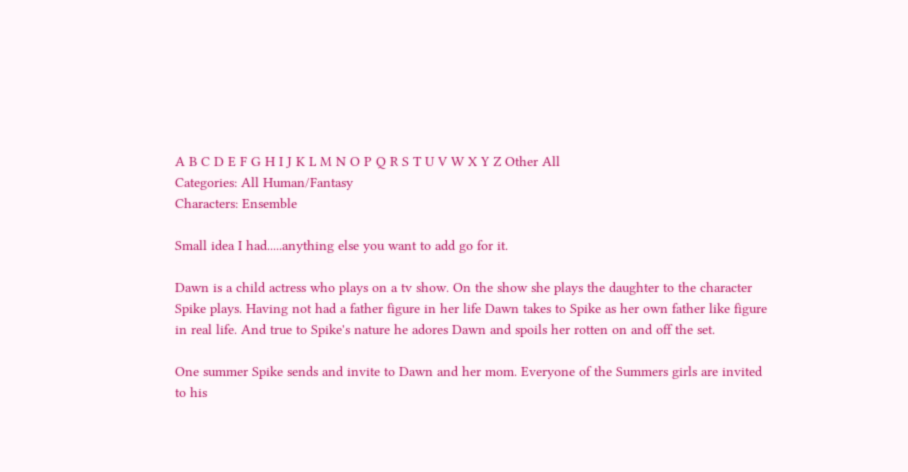A B C D E F G H I J K L M N O P Q R S T U V W X Y Z Other All
Categories: All Human/Fantasy
Characters: Ensemble

Small idea I had.....anything else you want to add go for it.

Dawn is a child actress who plays on a tv show. On the show she plays the daughter to the character Spike plays. Having not had a father figure in her life Dawn takes to Spike as her own father like figure in real life. And true to Spike's nature he adores Dawn and spoils her rotten on and off the set.

One summer Spike sends and invite to Dawn and her mom. Everyone of the Summers girls are invited to his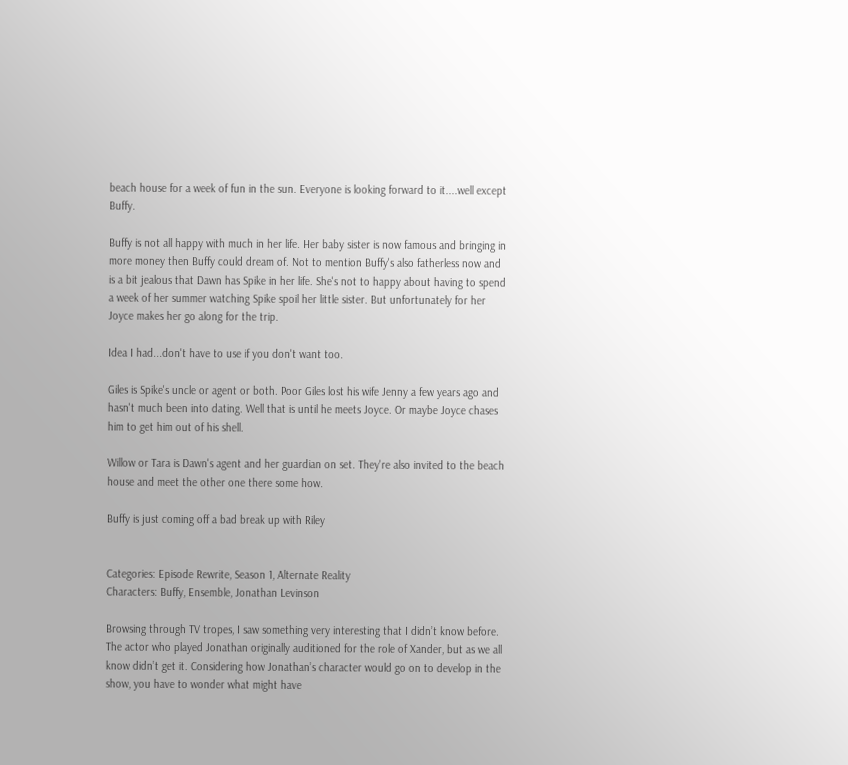beach house for a week of fun in the sun. Everyone is looking forward to it....well except Buffy.

Buffy is not all happy with much in her life. Her baby sister is now famous and bringing in more money then Buffy could dream of. Not to mention Buffy's also fatherless now and is a bit jealous that Dawn has Spike in her life. She's not to happy about having to spend a week of her summer watching Spike spoil her little sister. But unfortunately for her Joyce makes her go along for the trip.

Idea I had...don't have to use if you don't want too.

Giles is Spike's uncle or agent or both. Poor Giles lost his wife Jenny a few years ago and hasn't much been into dating. Well that is until he meets Joyce. Or maybe Joyce chases him to get him out of his shell.

Willow or Tara is Dawn's agent and her guardian on set. They're also invited to the beach house and meet the other one there some how.

Buffy is just coming off a bad break up with Riley


Categories: Episode Rewrite, Season 1, Alternate Reality
Characters: Buffy, Ensemble, Jonathan Levinson

Browsing through TV tropes, I saw something very interesting that I didn’t know before. The actor who played Jonathan originally auditioned for the role of Xander, but as we all know didn’t get it. Considering how Jonathan’s character would go on to develop in the show, you have to wonder what might have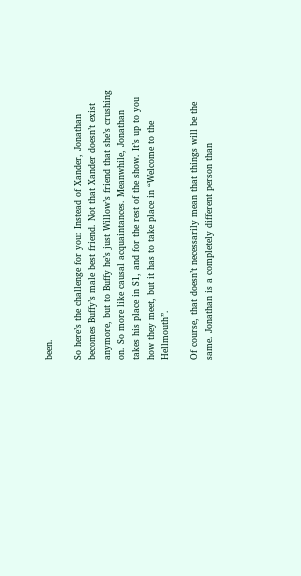been.

So here’s the challenge for you: Instead of Xander, Jonathan becomes Buffy’s male best friend. Not that Xander doesn’t exist anymore, but to Buffy he’s just Willow’s friend that she’s crushing on. So more like causal acquaintances. Meanwhile, Jonathan takes his place in S1, and for the rest of the show. It’s up to you how they meet, but it has to take place in “Welcome to the Hellmouth”.

Of course, that doesn’t necessarily mean that things will be the same. Jonathan is a completely different person than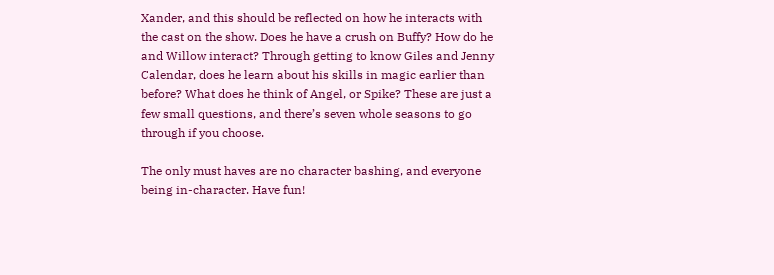Xander, and this should be reflected on how he interacts with the cast on the show. Does he have a crush on Buffy? How do he and Willow interact? Through getting to know Giles and Jenny Calendar, does he learn about his skills in magic earlier than before? What does he think of Angel, or Spike? These are just a few small questions, and there’s seven whole seasons to go through if you choose.

The only must haves are no character bashing, and everyone being in-character. Have fun!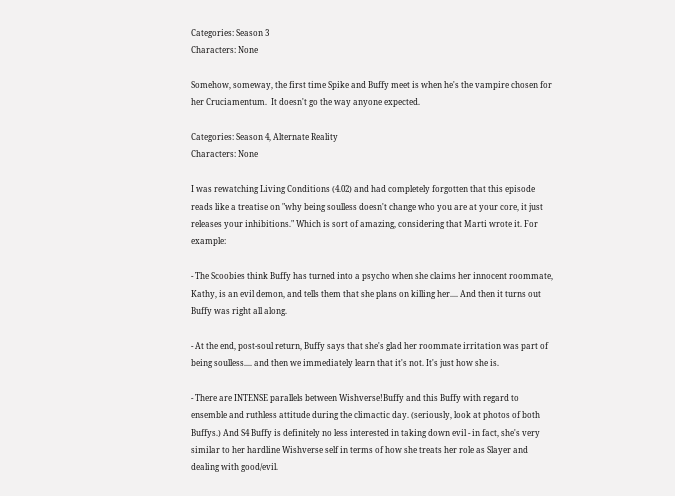Categories: Season 3
Characters: None

Somehow, someway, the first time Spike and Buffy meet is when he's the vampire chosen for her Cruciamentum.  It doesn't go the way anyone expected.

Categories: Season 4, Alternate Reality
Characters: None

I was rewatching Living Conditions (4.02) and had completely forgotten that this episode reads like a treatise on "why being soulless doesn't change who you are at your core, it just releases your inhibitions." Which is sort of amazing, considering that Marti wrote it. For example:

- The Scoobies think Buffy has turned into a psycho when she claims her innocent roommate, Kathy, is an evil demon, and tells them that she plans on killing her.... And then it turns out Buffy was right all along.

- At the end, post-soul return, Buffy says that she's glad her roommate irritation was part of being soulless.... and then we immediately learn that it's not. It's just how she is.

- There are INTENSE parallels between Wishverse!Buffy and this Buffy with regard to ensemble and ruthless attitude during the climactic day. (seriously, look at photos of both Buffys.) And S4 Buffy is definitely no less interested in taking down evil - in fact, she's very similar to her hardline Wishverse self in terms of how she treats her role as Slayer and dealing with good/evil.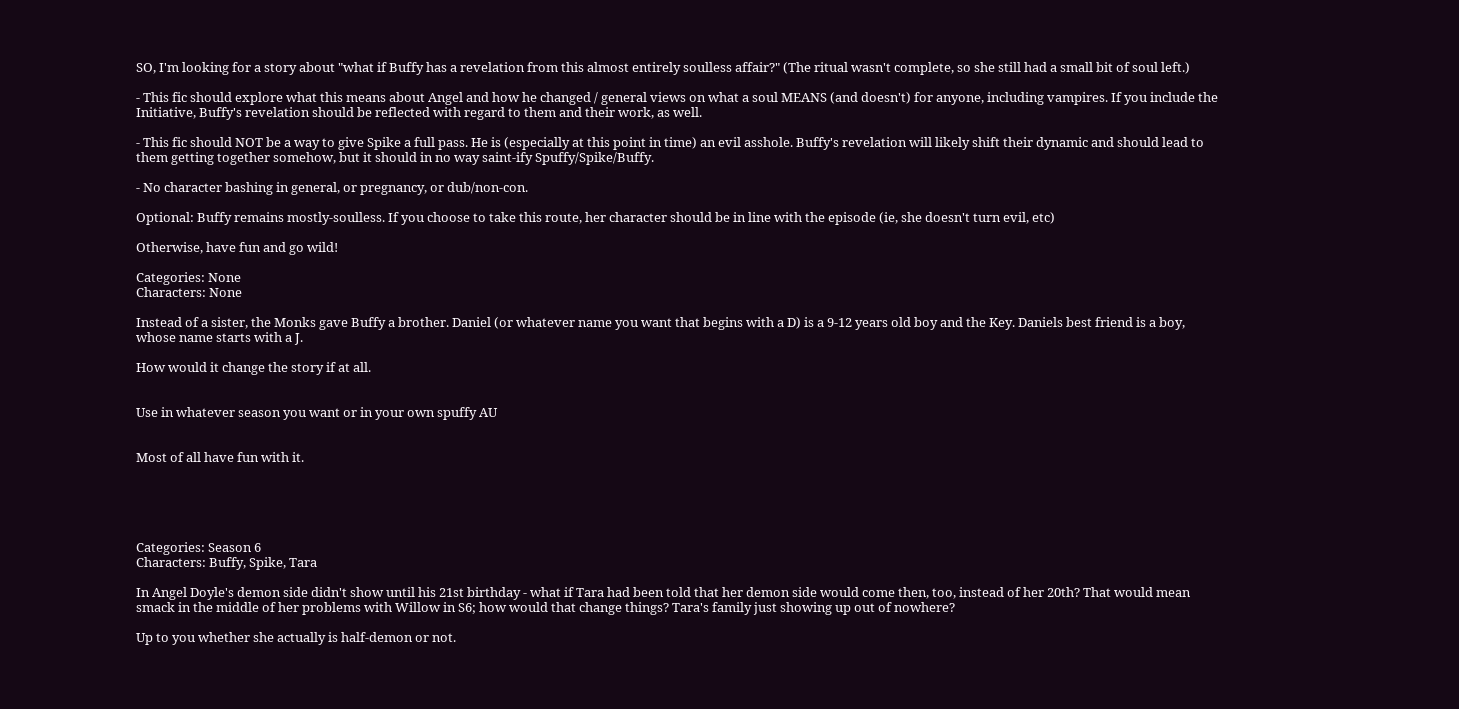SO, I'm looking for a story about "what if Buffy has a revelation from this almost entirely soulless affair?" (The ritual wasn't complete, so she still had a small bit of soul left.)

- This fic should explore what this means about Angel and how he changed / general views on what a soul MEANS (and doesn't) for anyone, including vampires. If you include the Initiative, Buffy's revelation should be reflected with regard to them and their work, as well.

- This fic should NOT be a way to give Spike a full pass. He is (especially at this point in time) an evil asshole. Buffy's revelation will likely shift their dynamic and should lead to them getting together somehow, but it should in no way saint-ify Spuffy/Spike/Buffy.

- No character bashing in general, or pregnancy, or dub/non-con.

Optional: Buffy remains mostly-soulless. If you choose to take this route, her character should be in line with the episode (ie, she doesn't turn evil, etc)

Otherwise, have fun and go wild!

Categories: None
Characters: None

Instead of a sister, the Monks gave Buffy a brother. Daniel (or whatever name you want that begins with a D) is a 9-12 years old boy and the Key. Daniels best friend is a boy, whose name starts with a J.

How would it change the story if at all.


Use in whatever season you want or in your own spuffy AU


Most of all have fun with it.





Categories: Season 6
Characters: Buffy, Spike, Tara

In Angel Doyle's demon side didn't show until his 21st birthday - what if Tara had been told that her demon side would come then, too, instead of her 20th? That would mean smack in the middle of her problems with Willow in S6; how would that change things? Tara's family just showing up out of nowhere?

Up to you whether she actually is half-demon or not.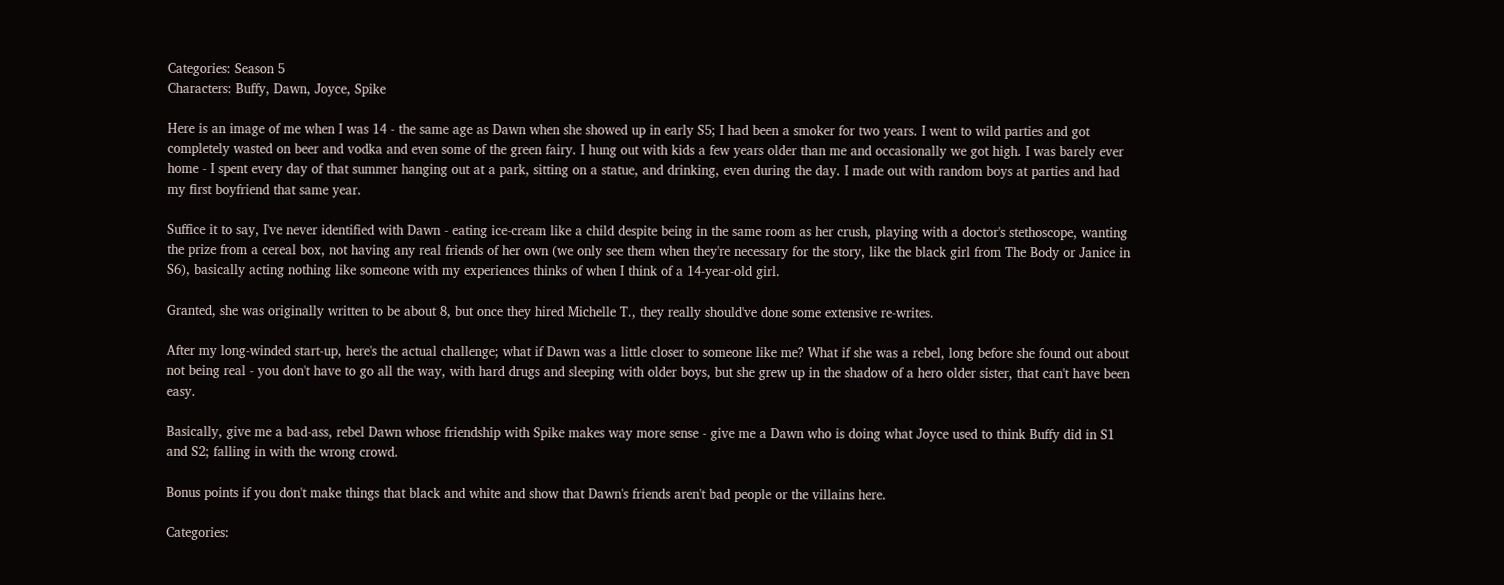Categories: Season 5
Characters: Buffy, Dawn, Joyce, Spike

Here is an image of me when I was 14 - the same age as Dawn when she showed up in early S5; I had been a smoker for two years. I went to wild parties and got completely wasted on beer and vodka and even some of the green fairy. I hung out with kids a few years older than me and occasionally we got high. I was barely ever home - I spent every day of that summer hanging out at a park, sitting on a statue, and drinking, even during the day. I made out with random boys at parties and had my first boyfriend that same year.

Suffice it to say, I've never identified with Dawn - eating ice-cream like a child despite being in the same room as her crush, playing with a doctor's stethoscope, wanting the prize from a cereal box, not having any real friends of her own (we only see them when they're necessary for the story, like the black girl from The Body or Janice in S6), basically acting nothing like someone with my experiences thinks of when I think of a 14-year-old girl.

Granted, she was originally written to be about 8, but once they hired Michelle T., they really should've done some extensive re-writes.

After my long-winded start-up, here's the actual challenge; what if Dawn was a little closer to someone like me? What if she was a rebel, long before she found out about not being real - you don't have to go all the way, with hard drugs and sleeping with older boys, but she grew up in the shadow of a hero older sister, that can't have been easy.

Basically, give me a bad-ass, rebel Dawn whose friendship with Spike makes way more sense - give me a Dawn who is doing what Joyce used to think Buffy did in S1 and S2; falling in with the wrong crowd.

Bonus points if you don't make things that black and white and show that Dawn's friends aren't bad people or the villains here.

Categories: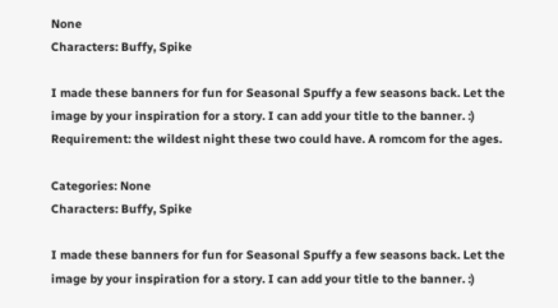None
Characters: Buffy, Spike

I made these banners for fun for Seasonal Spuffy a few seasons back. Let the image by your inspiration for a story. I can add your title to the banner. :) Requirement: the wildest night these two could have. A romcom for the ages.

Categories: None
Characters: Buffy, Spike

I made these banners for fun for Seasonal Spuffy a few seasons back. Let the image by your inspiration for a story. I can add your title to the banner. :)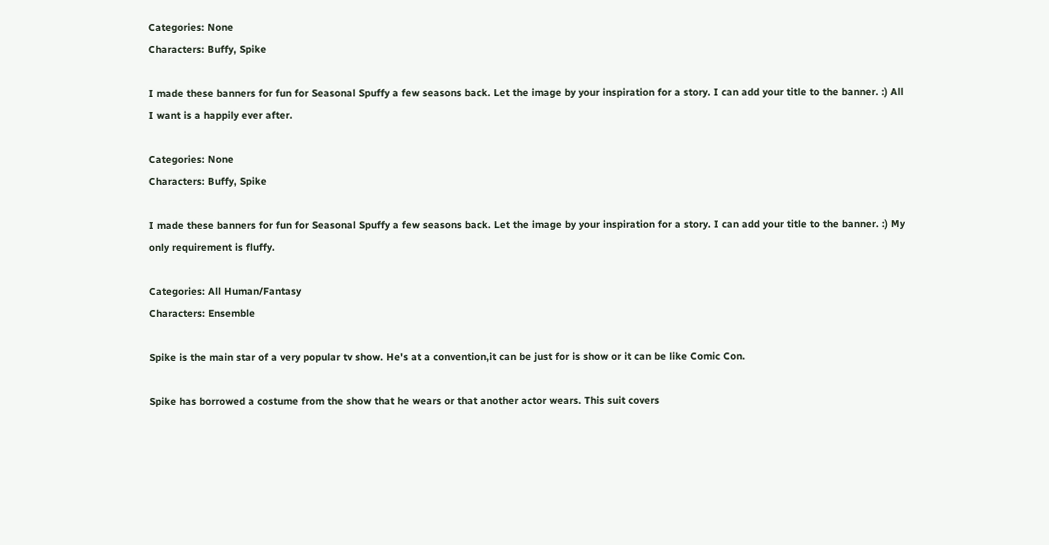Categories: None
Characters: Buffy, Spike

I made these banners for fun for Seasonal Spuffy a few seasons back. Let the image by your inspiration for a story. I can add your title to the banner. :) All I want is a happily ever after.

Categories: None
Characters: Buffy, Spike

I made these banners for fun for Seasonal Spuffy a few seasons back. Let the image by your inspiration for a story. I can add your title to the banner. :) My only requirement is fluffy.

Categories: All Human/Fantasy
Characters: Ensemble

Spike is the main star of a very popular tv show. He's at a convention,it can be just for is show or it can be like Comic Con.

Spike has borrowed a costume from the show that he wears or that another actor wears. This suit covers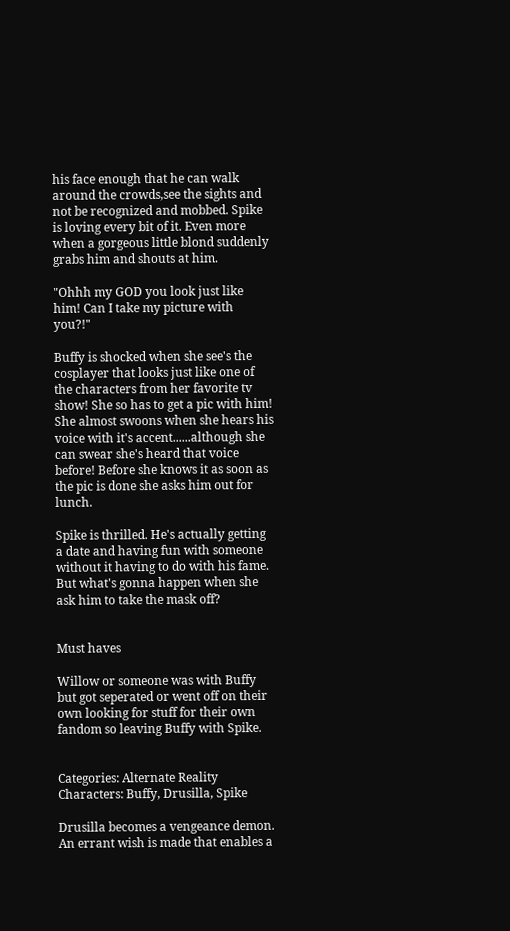his face enough that he can walk around the crowds,see the sights and not be recognized and mobbed. Spike is loving every bit of it. Even more when a gorgeous little blond suddenly grabs him and shouts at him.

"Ohhh my GOD you look just like him! Can I take my picture with you?!"

Buffy is shocked when she see's the cosplayer that looks just like one of the characters from her favorite tv show! She so has to get a pic with him! She almost swoons when she hears his voice with it's accent......although she can swear she's heard that voice before! Before she knows it as soon as the pic is done she asks him out for lunch.

Spike is thrilled. He's actually getting a date and having fun with someone without it having to do with his fame. But what's gonna happen when she ask him to take the mask off?


Must haves

Willow or someone was with Buffy but got seperated or went off on their own looking for stuff for their own fandom so leaving Buffy with Spike.


Categories: Alternate Reality
Characters: Buffy, Drusilla, Spike

Drusilla becomes a vengeance demon. An errant wish is made that enables a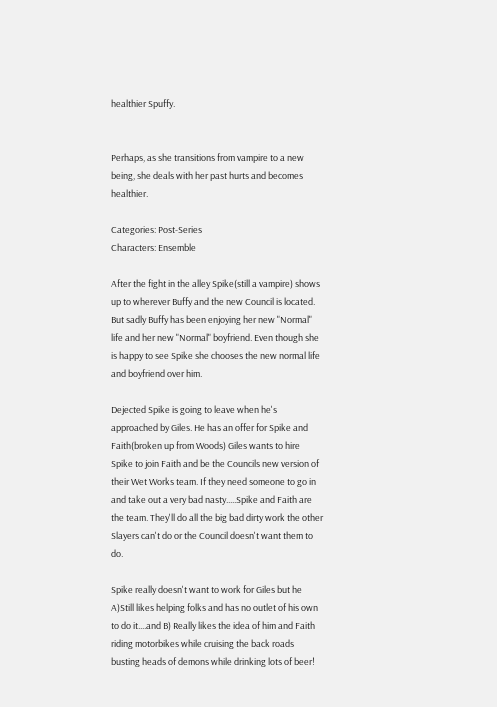healthier Spuffy.


Perhaps, as she transitions from vampire to a new being, she deals with her past hurts and becomes healthier.

Categories: Post-Series
Characters: Ensemble

After the fight in the alley Spike(still a vampire) shows up to wherever Buffy and the new Council is located. But sadly Buffy has been enjoying her new "Normal" life and her new "Normal" boyfriend. Even though she is happy to see Spike she chooses the new normal life and boyfriend over him.

Dejected Spike is going to leave when he's approached by Giles. He has an offer for Spike and Faith(broken up from Woods) Giles wants to hire Spike to join Faith and be the Councils new version of their Wet Works team. If they need someone to go in and take out a very bad nasty.....Spike and Faith are the team. They'll do all the big bad dirty work the other Slayers can't do or the Council doesn't want them to do.

Spike really doesn't want to work for Giles but he A)Still likes helping folks and has no outlet of his own to do it....and B) Really likes the idea of him and Faith riding motorbikes while cruising the back roads busting heads of demons while drinking lots of beer!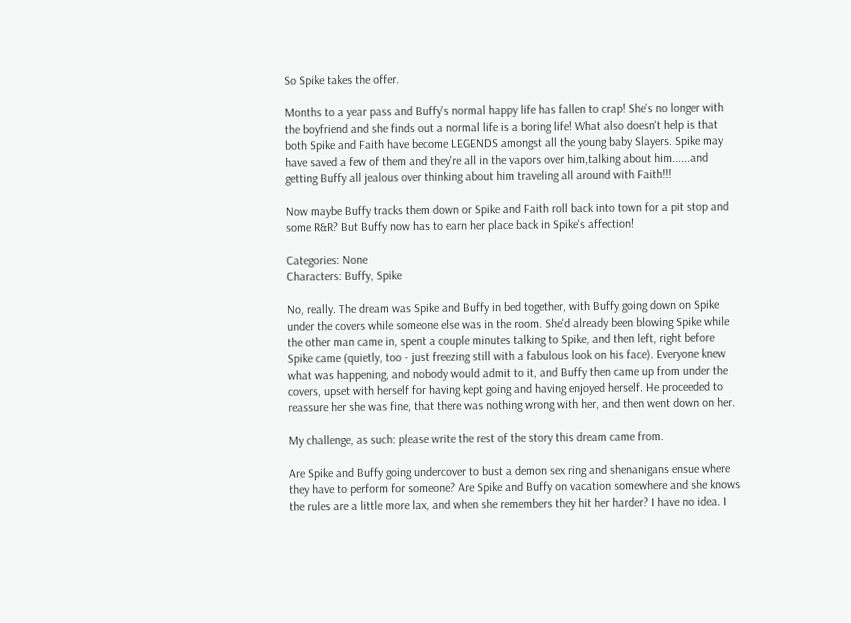So Spike takes the offer.

Months to a year pass and Buffy's normal happy life has fallen to crap! She's no longer with the boyfriend and she finds out a normal life is a boring life! What also doesn't help is that both Spike and Faith have become LEGENDS amongst all the young baby Slayers. Spike may have saved a few of them and they're all in the vapors over him,talking about him......and getting Buffy all jealous over thinking about him traveling all around with Faith!!!

Now maybe Buffy tracks them down or Spike and Faith roll back into town for a pit stop and some R&R? But Buffy now has to earn her place back in Spike's affection!

Categories: None
Characters: Buffy, Spike

No, really. The dream was Spike and Buffy in bed together, with Buffy going down on Spike under the covers while someone else was in the room. She'd already been blowing Spike while the other man came in, spent a couple minutes talking to Spike, and then left, right before Spike came (quietly, too - just freezing still with a fabulous look on his face). Everyone knew what was happening, and nobody would admit to it, and Buffy then came up from under the covers, upset with herself for having kept going and having enjoyed herself. He proceeded to reassure her she was fine, that there was nothing wrong with her, and then went down on her.

My challenge, as such: please write the rest of the story this dream came from.

Are Spike and Buffy going undercover to bust a demon sex ring and shenanigans ensue where they have to perform for someone? Are Spike and Buffy on vacation somewhere and she knows the rules are a little more lax, and when she remembers they hit her harder? I have no idea. I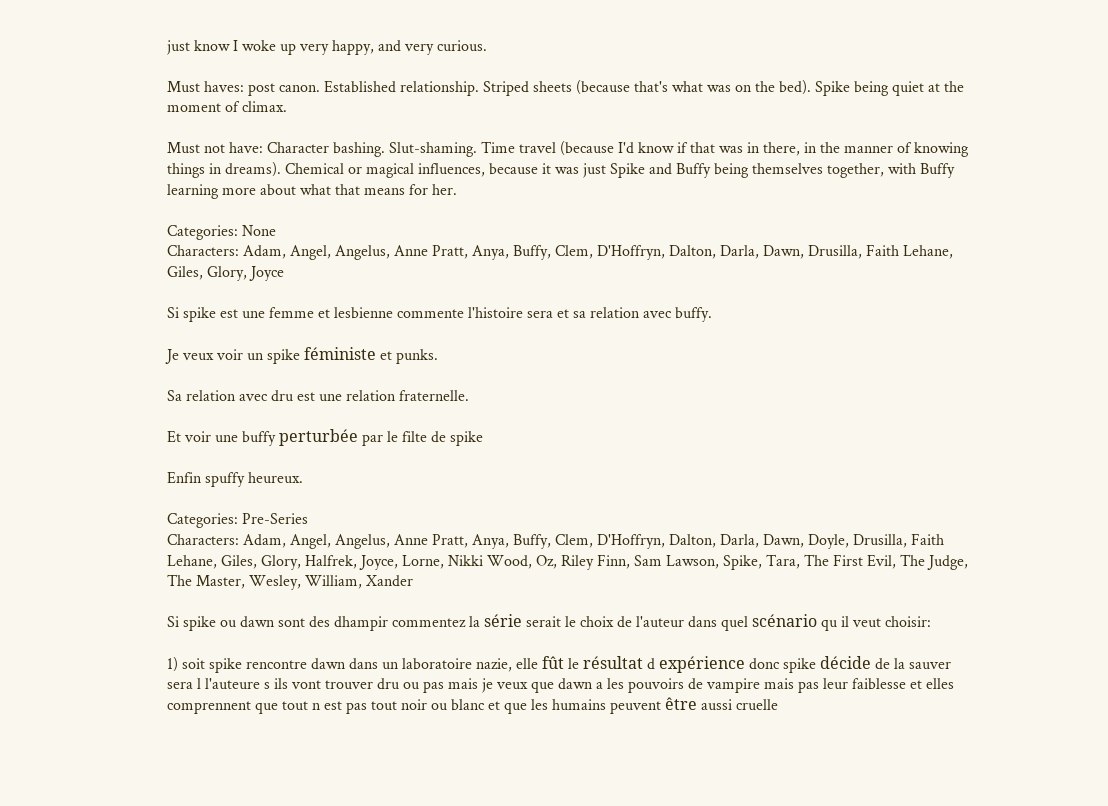just know I woke up very happy, and very curious.

Must haves: post canon. Established relationship. Striped sheets (because that's what was on the bed). Spike being quiet at the moment of climax.

Must not have: Character bashing. Slut-shaming. Time travel (because I'd know if that was in there, in the manner of knowing things in dreams). Chemical or magical influences, because it was just Spike and Buffy being themselves together, with Buffy learning more about what that means for her.

Categories: None
Characters: Adam, Angel, Angelus, Anne Pratt, Anya, Buffy, Clem, D'Hoffryn, Dalton, Darla, Dawn, Drusilla, Faith Lehane, Giles, Glory, Joyce

Si spike est une femme et lesbienne commente l'histoire sera et sa relation avec buffy.

Je veux voir un spike féministe et punks.

Sa relation avec dru est une relation fraternelle.

Et voir une buffy perturbée par le filte de spike

Enfin spuffy heureux.

Categories: Pre-Series
Characters: Adam, Angel, Angelus, Anne Pratt, Anya, Buffy, Clem, D'Hoffryn, Dalton, Darla, Dawn, Doyle, Drusilla, Faith Lehane, Giles, Glory, Halfrek, Joyce, Lorne, Nikki Wood, Oz, Riley Finn, Sam Lawson, Spike, Tara, The First Evil, The Judge, The Master, Wesley, William, Xander

Si spike ou dawn sont des dhampir commentez la série serait le choix de l'auteur dans quel scénario qu il veut choisir:

1) soit spike rencontre dawn dans un laboratoire nazie, elle fût le résultat d expérience donc spike décide de la sauver sera l l'auteure s ils vont trouver dru ou pas mais je veux que dawn a les pouvoirs de vampire mais pas leur faiblesse et elles comprennent que tout n est pas tout noir ou blanc et que les humains peuvent être aussi cruelle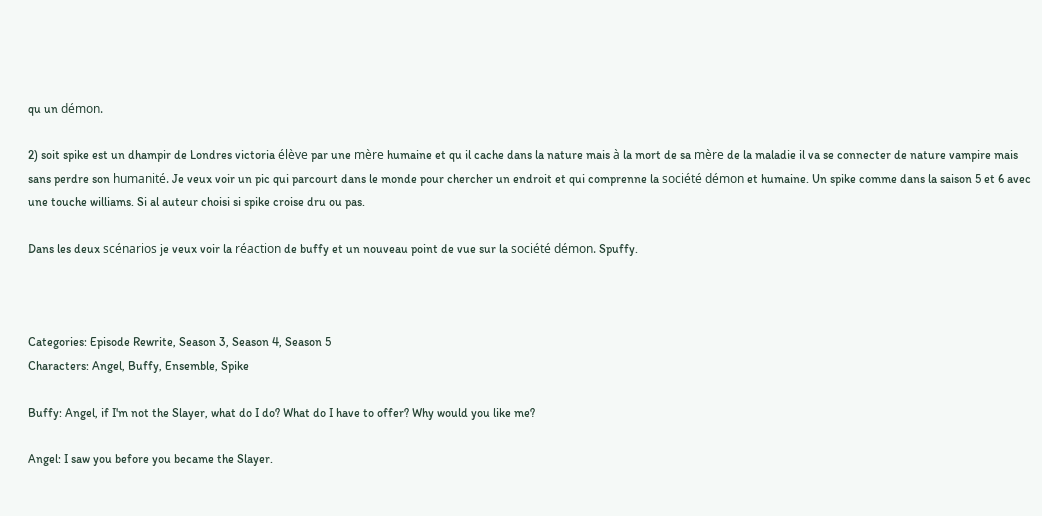qu un démon.

2) soit spike est un dhampir de Londres victoria élève par une mère humaine et qu il cache dans la nature mais à la mort de sa mère de la maladie il va se connecter de nature vampire mais sans perdre son humanité. Je veux voir un pic qui parcourt dans le monde pour chercher un endroit et qui comprenne la société démon et humaine. Un spike comme dans la saison 5 et 6 avec une touche williams. Si al auteur choisi si spike croise dru ou pas.

Dans les deux scénarios je veux voir la réaction de buffy et un nouveau point de vue sur la société démon. Spuffy.



Categories: Episode Rewrite, Season 3, Season 4, Season 5
Characters: Angel, Buffy, Ensemble, Spike

Buffy: Angel, if I'm not the Slayer, what do I do? What do I have to offer? Why would you like me?

Angel: I saw you before you became the Slayer.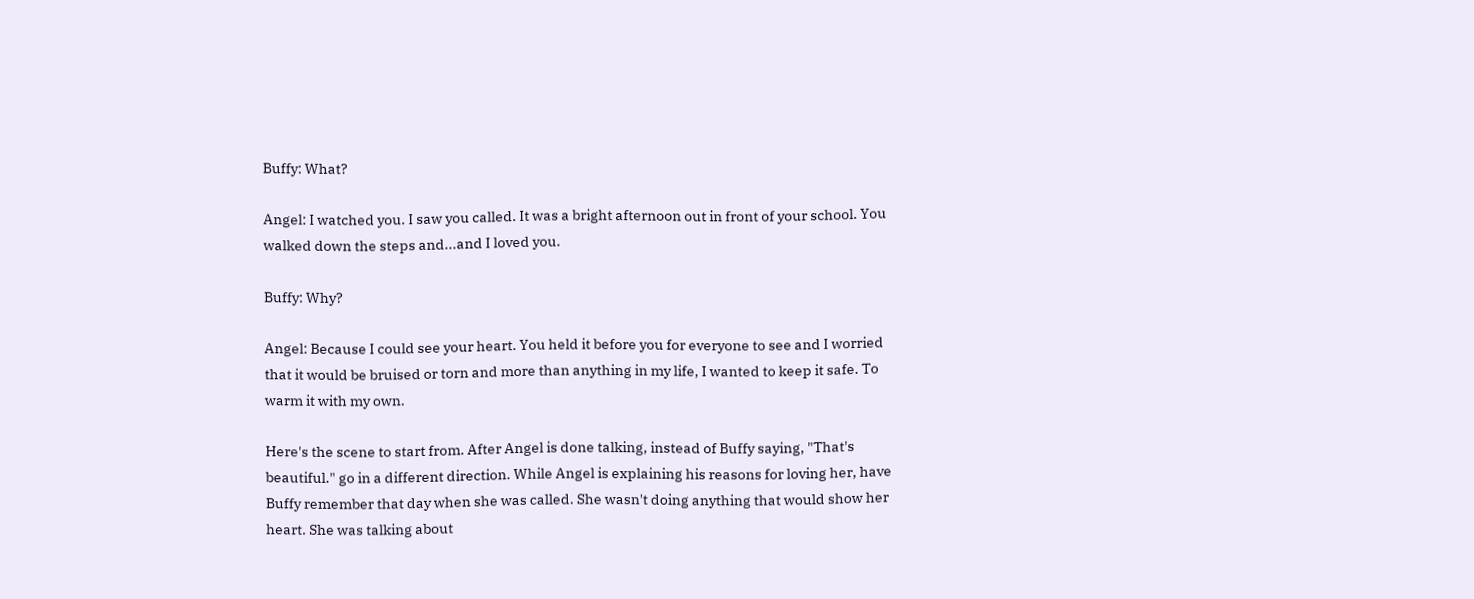Buffy: What?

Angel: I watched you. I saw you called. It was a bright afternoon out in front of your school. You walked down the steps and...and I loved you.

Buffy: Why?

Angel: Because I could see your heart. You held it before you for everyone to see and I worried that it would be bruised or torn and more than anything in my life, I wanted to keep it safe. To warm it with my own.

Here's the scene to start from. After Angel is done talking, instead of Buffy saying, "That's beautiful." go in a different direction. While Angel is explaining his reasons for loving her, have Buffy remember that day when she was called. She wasn't doing anything that would show her heart. She was talking about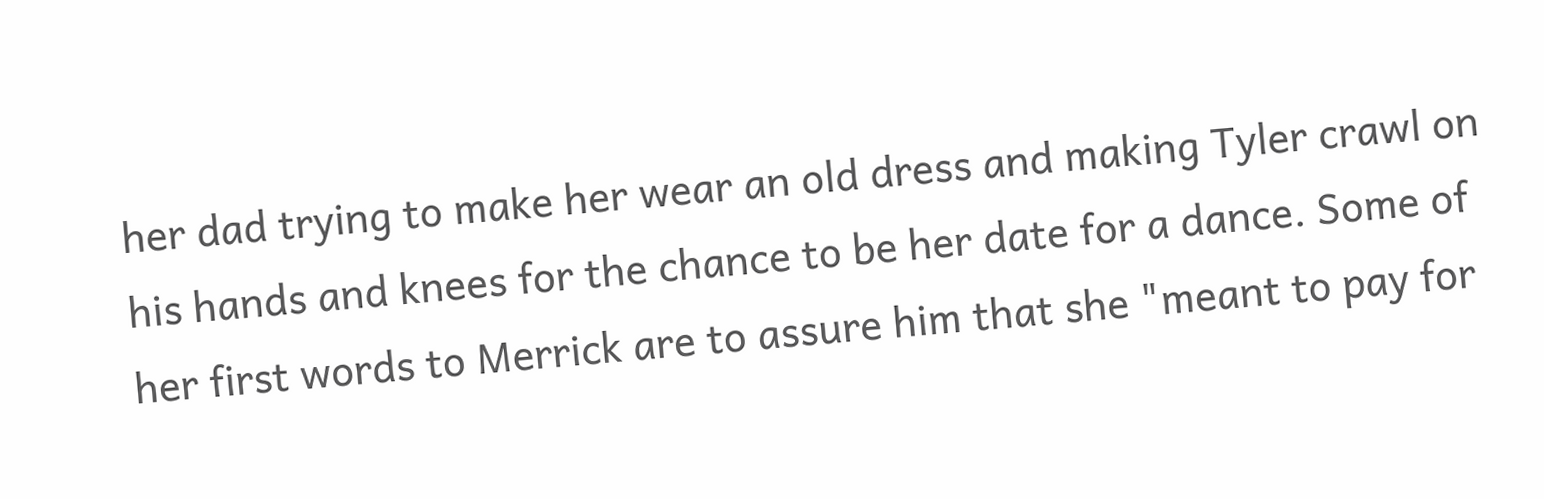her dad trying to make her wear an old dress and making Tyler crawl on his hands and knees for the chance to be her date for a dance. Some of her first words to Merrick are to assure him that she "meant to pay for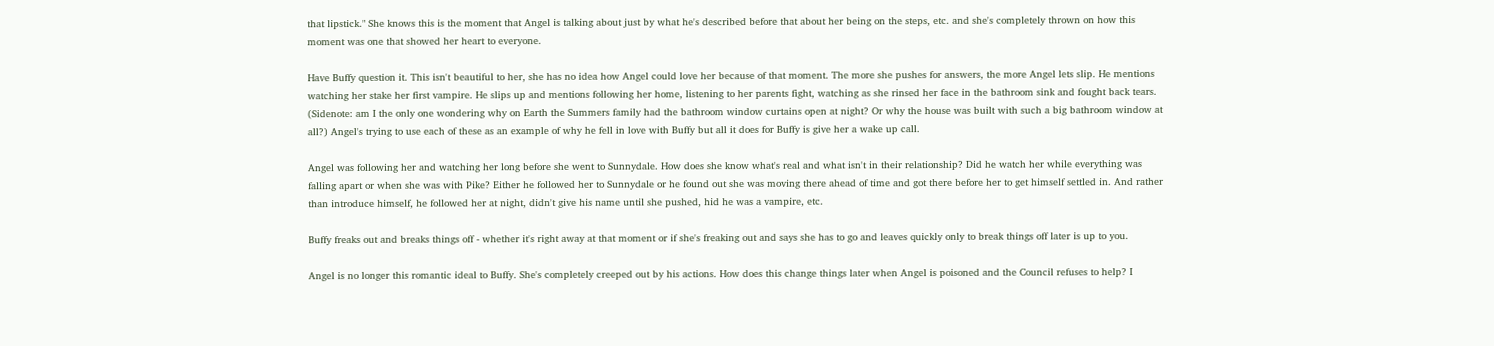that lipstick." She knows this is the moment that Angel is talking about just by what he's described before that about her being on the steps, etc. and she's completely thrown on how this moment was one that showed her heart to everyone.

Have Buffy question it. This isn't beautiful to her, she has no idea how Angel could love her because of that moment. The more she pushes for answers, the more Angel lets slip. He mentions watching her stake her first vampire. He slips up and mentions following her home, listening to her parents fight, watching as she rinsed her face in the bathroom sink and fought back tears. (Sidenote: am I the only one wondering why on Earth the Summers family had the bathroom window curtains open at night? Or why the house was built with such a big bathroom window at all?) Angel's trying to use each of these as an example of why he fell in love with Buffy but all it does for Buffy is give her a wake up call.

Angel was following her and watching her long before she went to Sunnydale. How does she know what's real and what isn't in their relationship? Did he watch her while everything was falling apart or when she was with Pike? Either he followed her to Sunnydale or he found out she was moving there ahead of time and got there before her to get himself settled in. And rather than introduce himself, he followed her at night, didn't give his name until she pushed, hid he was a vampire, etc.

Buffy freaks out and breaks things off - whether it's right away at that moment or if she's freaking out and says she has to go and leaves quickly only to break things off later is up to you.

Angel is no longer this romantic ideal to Buffy. She's completely creeped out by his actions. How does this change things later when Angel is poisoned and the Council refuses to help? I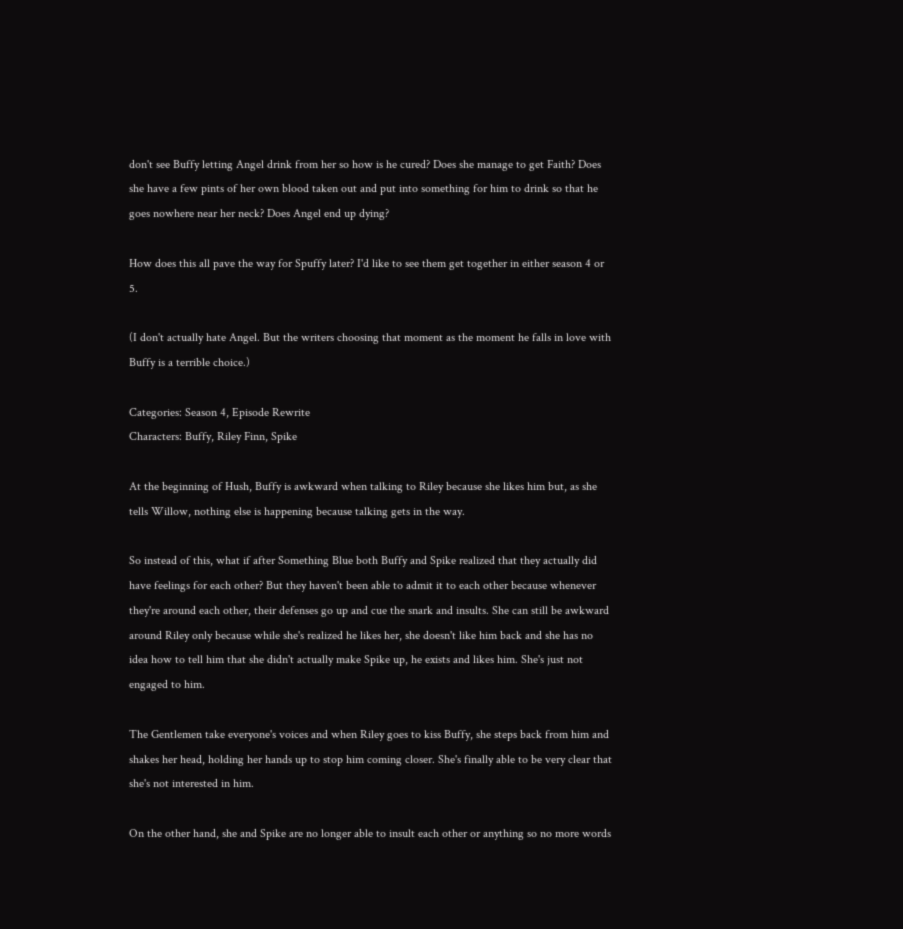don't see Buffy letting Angel drink from her so how is he cured? Does she manage to get Faith? Does she have a few pints of her own blood taken out and put into something for him to drink so that he goes nowhere near her neck? Does Angel end up dying?

How does this all pave the way for Spuffy later? I'd like to see them get together in either season 4 or 5.

(I don't actually hate Angel. But the writers choosing that moment as the moment he falls in love with Buffy is a terrible choice.)

Categories: Season 4, Episode Rewrite
Characters: Buffy, Riley Finn, Spike

At the beginning of Hush, Buffy is awkward when talking to Riley because she likes him but, as she tells Willow, nothing else is happening because talking gets in the way.

So instead of this, what if after Something Blue both Buffy and Spike realized that they actually did have feelings for each other? But they haven't been able to admit it to each other because whenever they're around each other, their defenses go up and cue the snark and insults. She can still be awkward around Riley only because while she's realized he likes her, she doesn't like him back and she has no idea how to tell him that she didn't actually make Spike up, he exists and likes him. She's just not engaged to him.

The Gentlemen take everyone's voices and when Riley goes to kiss Buffy, she steps back from him and shakes her head, holding her hands up to stop him coming closer. She's finally able to be very clear that she's not interested in him.

On the other hand, she and Spike are no longer able to insult each other or anything so no more words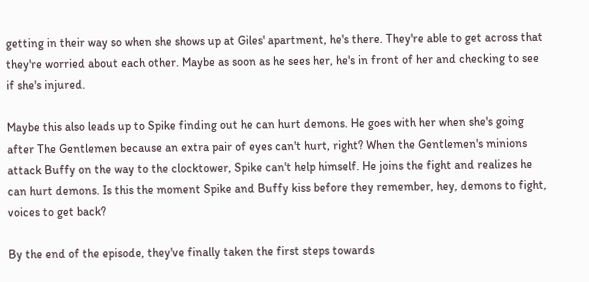getting in their way so when she shows up at Giles' apartment, he's there. They're able to get across that they're worried about each other. Maybe as soon as he sees her, he's in front of her and checking to see if she's injured.

Maybe this also leads up to Spike finding out he can hurt demons. He goes with her when she's going after The Gentlemen because an extra pair of eyes can't hurt, right? When the Gentlemen's minions attack Buffy on the way to the clocktower, Spike can't help himself. He joins the fight and realizes he can hurt demons. Is this the moment Spike and Buffy kiss before they remember, hey, demons to fight, voices to get back?

By the end of the episode, they've finally taken the first steps towards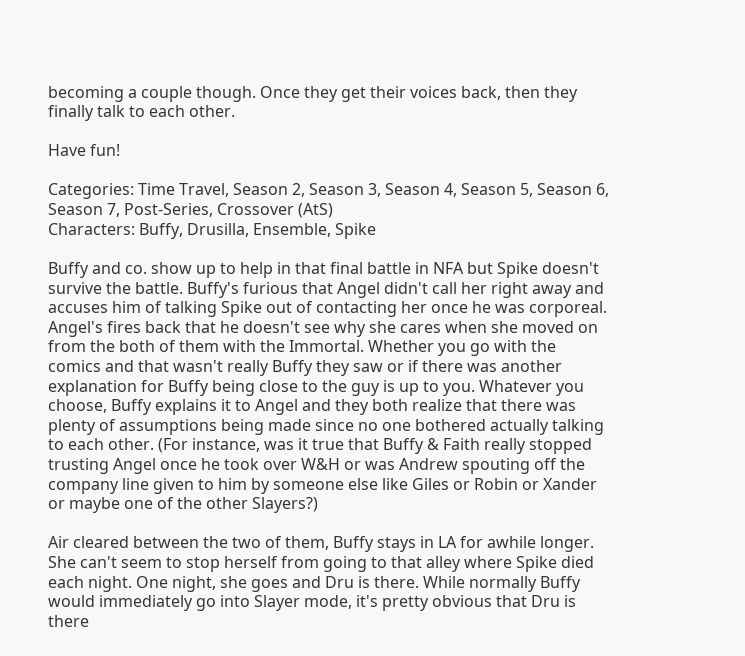becoming a couple though. Once they get their voices back, then they finally talk to each other.

Have fun!

Categories: Time Travel, Season 2, Season 3, Season 4, Season 5, Season 6, Season 7, Post-Series, Crossover (AtS)
Characters: Buffy, Drusilla, Ensemble, Spike

Buffy and co. show up to help in that final battle in NFA but Spike doesn't survive the battle. Buffy's furious that Angel didn't call her right away and accuses him of talking Spike out of contacting her once he was corporeal. Angel's fires back that he doesn't see why she cares when she moved on from the both of them with the Immortal. Whether you go with the comics and that wasn't really Buffy they saw or if there was another explanation for Buffy being close to the guy is up to you. Whatever you choose, Buffy explains it to Angel and they both realize that there was plenty of assumptions being made since no one bothered actually talking to each other. (For instance, was it true that Buffy & Faith really stopped trusting Angel once he took over W&H or was Andrew spouting off the company line given to him by someone else like Giles or Robin or Xander or maybe one of the other Slayers?)

Air cleared between the two of them, Buffy stays in LA for awhile longer. She can't seem to stop herself from going to that alley where Spike died each night. One night, she goes and Dru is there. While normally Buffy would immediately go into Slayer mode, it's pretty obvious that Dru is there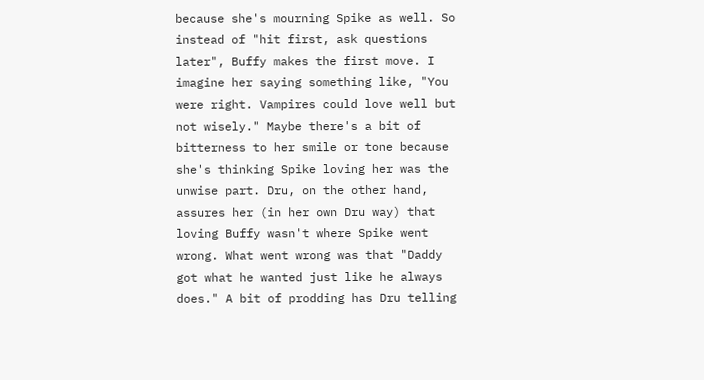because she's mourning Spike as well. So instead of "hit first, ask questions later", Buffy makes the first move. I imagine her saying something like, "You were right. Vampires could love well but not wisely." Maybe there's a bit of bitterness to her smile or tone because she's thinking Spike loving her was the unwise part. Dru, on the other hand, assures her (in her own Dru way) that loving Buffy wasn't where Spike went wrong. What went wrong was that "Daddy got what he wanted just like he always does." A bit of prodding has Dru telling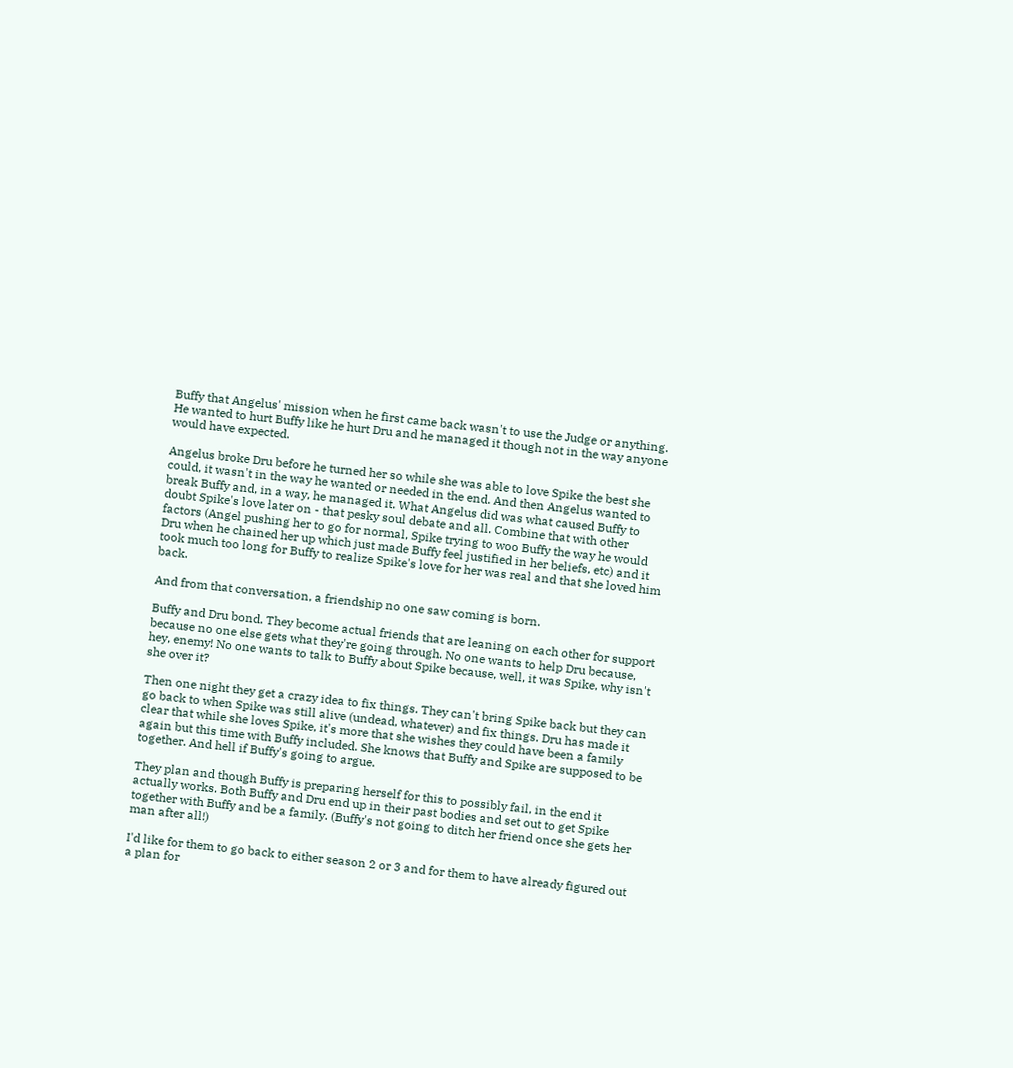Buffy that Angelus' mission when he first came back wasn't to use the Judge or anything. He wanted to hurt Buffy like he hurt Dru and he managed it though not in the way anyone would have expected.

Angelus broke Dru before he turned her so while she was able to love Spike the best she could, it wasn't in the way he wanted or needed in the end. And then Angelus wanted to break Buffy and, in a way, he managed it. What Angelus did was what caused Buffy to doubt Spike's love later on - that pesky soul debate and all. Combine that with other factors (Angel pushing her to go for normal, Spike trying to woo Buffy the way he would Dru when he chained her up which just made Buffy feel justified in her beliefs, etc) and it took much too long for Buffy to realize Spike's love for her was real and that she loved him back.

And from that conversation, a friendship no one saw coming is born.

Buffy and Dru bond. They become actual friends that are leaning on each other for support because no one else gets what they're going through. No one wants to help Dru because, hey, enemy! No one wants to talk to Buffy about Spike because, well, it was Spike, why isn't she over it?

Then one night they get a crazy idea to fix things. They can't bring Spike back but they can go back to when Spike was still alive (undead, whatever) and fix things. Dru has made it clear that while she loves Spike, it's more that she wishes they could have been a family again but this time with Buffy included. She knows that Buffy and Spike are supposed to be together. And hell if Buffy's going to argue.

They plan and though Buffy is preparing herself for this to possibly fail, in the end it actually works. Both Buffy and Dru end up in their past bodies and set out to get Spike together with Buffy and be a family. (Buffy's not going to ditch her friend once she gets her man after all!)

I'd like for them to go back to either season 2 or 3 and for them to have already figured out a plan for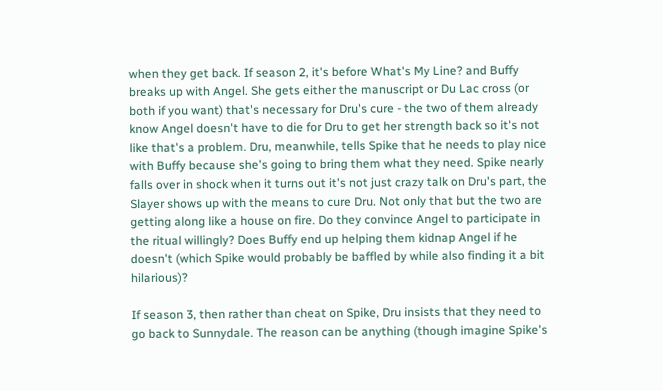when they get back. If season 2, it's before What's My Line? and Buffy breaks up with Angel. She gets either the manuscript or Du Lac cross (or both if you want) that's necessary for Dru's cure - the two of them already know Angel doesn't have to die for Dru to get her strength back so it's not like that's a problem. Dru, meanwhile, tells Spike that he needs to play nice with Buffy because she's going to bring them what they need. Spike nearly falls over in shock when it turns out it's not just crazy talk on Dru's part, the Slayer shows up with the means to cure Dru. Not only that but the two are getting along like a house on fire. Do they convince Angel to participate in the ritual willingly? Does Buffy end up helping them kidnap Angel if he doesn't (which Spike would probably be baffled by while also finding it a bit hilarious)?

If season 3, then rather than cheat on Spike, Dru insists that they need to go back to Sunnydale. The reason can be anything (though imagine Spike's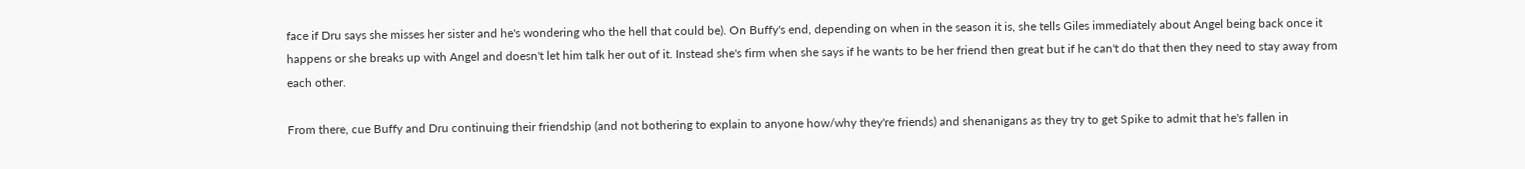face if Dru says she misses her sister and he's wondering who the hell that could be). On Buffy's end, depending on when in the season it is, she tells Giles immediately about Angel being back once it happens or she breaks up with Angel and doesn't let him talk her out of it. Instead she's firm when she says if he wants to be her friend then great but if he can't do that then they need to stay away from each other.

From there, cue Buffy and Dru continuing their friendship (and not bothering to explain to anyone how/why they're friends) and shenanigans as they try to get Spike to admit that he's fallen in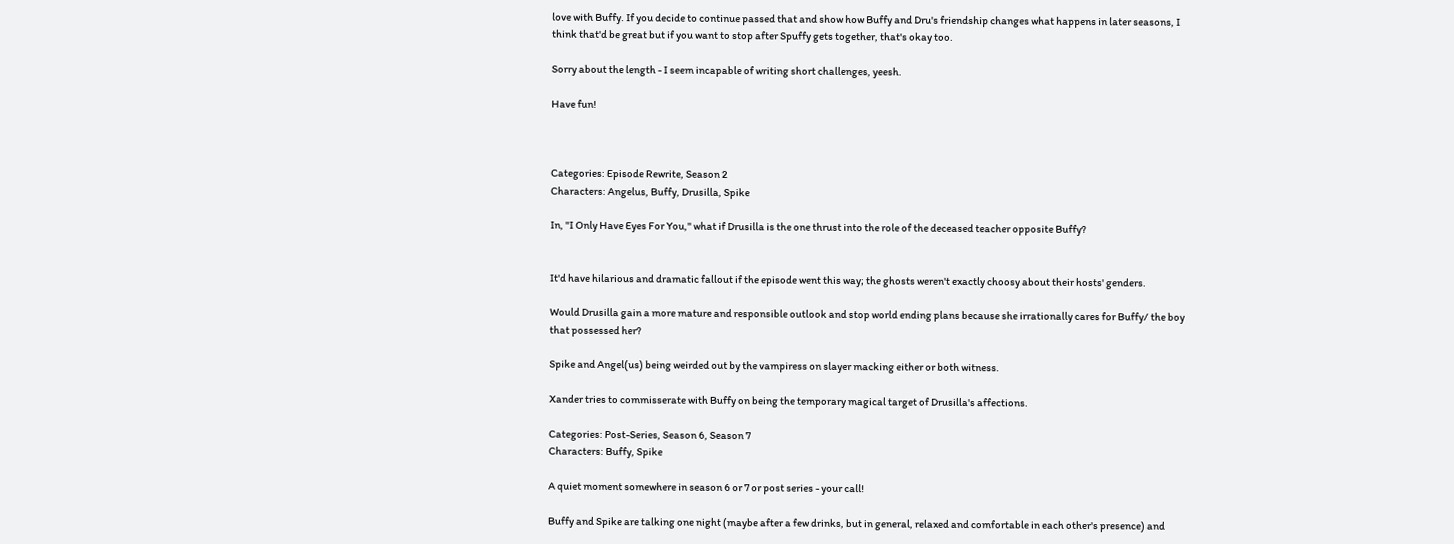love with Buffy. If you decide to continue passed that and show how Buffy and Dru's friendship changes what happens in later seasons, I think that'd be great but if you want to stop after Spuffy gets together, that's okay too.

Sorry about the length - I seem incapable of writing short challenges, yeesh.

Have fun!



Categories: Episode Rewrite, Season 2
Characters: Angelus, Buffy, Drusilla, Spike

In, "I Only Have Eyes For You," what if Drusilla is the one thrust into the role of the deceased teacher opposite Buffy?


It'd have hilarious and dramatic fallout if the episode went this way; the ghosts weren't exactly choosy about their hosts' genders.

Would Drusilla gain a more mature and responsible outlook and stop world ending plans because she irrationally cares for Buffy/ the boy that possessed her?

Spike and Angel(us) being weirded out by the vampiress on slayer macking either or both witness.

Xander tries to commisserate with Buffy on being the temporary magical target of Drusilla's affections.

Categories: Post-Series, Season 6, Season 7
Characters: Buffy, Spike

A quiet moment somewhere in season 6 or 7 or post series - your call!

Buffy and Spike are talking one night (maybe after a few drinks, but in general, relaxed and comfortable in each other's presence) and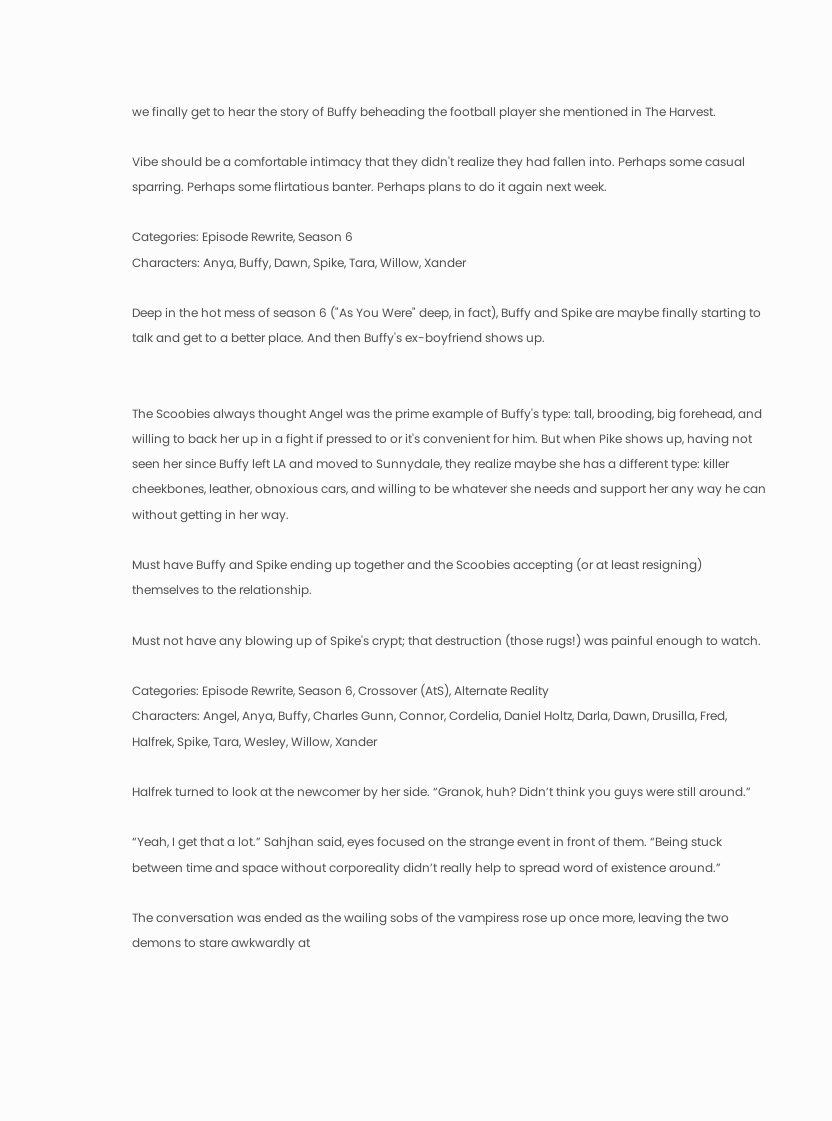we finally get to hear the story of Buffy beheading the football player she mentioned in The Harvest.

Vibe should be a comfortable intimacy that they didn't realize they had fallen into. Perhaps some casual sparring. Perhaps some flirtatious banter. Perhaps plans to do it again next week.

Categories: Episode Rewrite, Season 6
Characters: Anya, Buffy, Dawn, Spike, Tara, Willow, Xander

Deep in the hot mess of season 6 ("As You Were" deep, in fact), Buffy and Spike are maybe finally starting to talk and get to a better place. And then Buffy's ex-boyfriend shows up.


The Scoobies always thought Angel was the prime example of Buffy's type: tall, brooding, big forehead, and willing to back her up in a fight if pressed to or it's convenient for him. But when Pike shows up, having not seen her since Buffy left LA and moved to Sunnydale, they realize maybe she has a different type: killer cheekbones, leather, obnoxious cars, and willing to be whatever she needs and support her any way he can without getting in her way.

Must have Buffy and Spike ending up together and the Scoobies accepting (or at least resigning) themselves to the relationship.

Must not have any blowing up of Spike's crypt; that destruction (those rugs!) was painful enough to watch.

Categories: Episode Rewrite, Season 6, Crossover (AtS), Alternate Reality
Characters: Angel, Anya, Buffy, Charles Gunn, Connor, Cordelia, Daniel Holtz, Darla, Dawn, Drusilla, Fred, Halfrek, Spike, Tara, Wesley, Willow, Xander

Halfrek turned to look at the newcomer by her side. “Granok, huh? Didn’t think you guys were still around.”

“Yeah, I get that a lot.” Sahjhan said, eyes focused on the strange event in front of them. “Being stuck between time and space without corporeality didn’t really help to spread word of existence around.”

The conversation was ended as the wailing sobs of the vampiress rose up once more, leaving the two demons to stare awkwardly at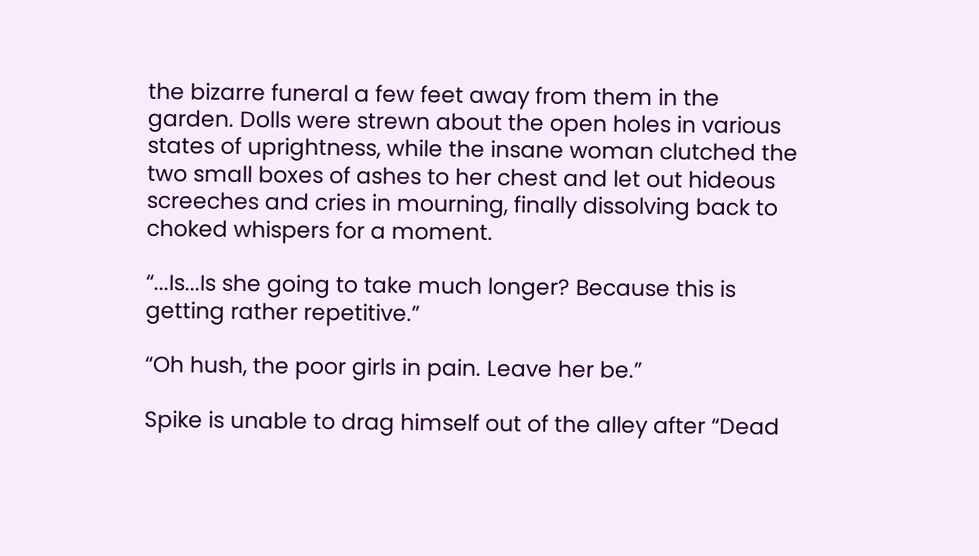the bizarre funeral a few feet away from them in the garden. Dolls were strewn about the open holes in various states of uprightness, while the insane woman clutched the two small boxes of ashes to her chest and let out hideous screeches and cries in mourning, finally dissolving back to choked whispers for a moment.

“...Is...Is she going to take much longer? Because this is getting rather repetitive.”

“Oh hush, the poor girls in pain. Leave her be.”

Spike is unable to drag himself out of the alley after “Dead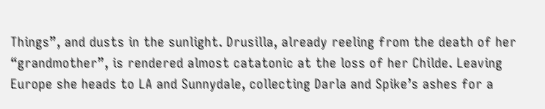Things”, and dusts in the sunlight. Drusilla, already reeling from the death of her “grandmother”, is rendered almost catatonic at the loss of her Childe. Leaving Europe she heads to LA and Sunnydale, collecting Darla and Spike’s ashes for a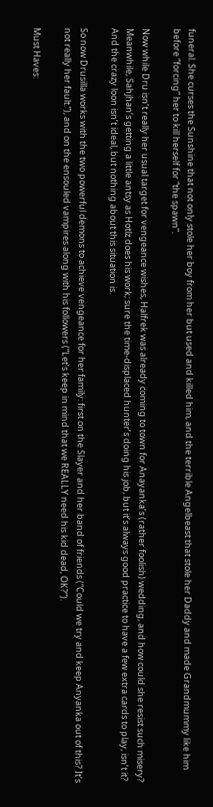funeral. She curses the Sunshine that not only stole her boy from her but used and killed him, and the terrible Angelbeast that stole her Daddy and made Grandmummy like him before “forcing” her to kill herself for “the spawn”.

Now while Dru isn’t really her usual target for vengeance wishes, Halfrek was already coming to town for Anayanka’s (rather foolish) wedding, and how could she resist such misery? Meanwhile, Sahjhan’s getting a little antsy as Hotlz does his work; sure the time-displaced hunter’s doing his job, but it’s always good practice to have a few extra cards to play, isn’t it? And the crazy loon isn’t ideal, but nothing about this situation is.

So now Drusilla works with the two powerful demons to achieve vengeance for her family: first on the Slayer and her band of friends (“Could we try and keep Anyanka out of this? It’s not really her fault.”), and on the ensouled vampires along with his followers (“Let’s keep in mind that we REALLY need his kid dead, OK?”).

Must Haves: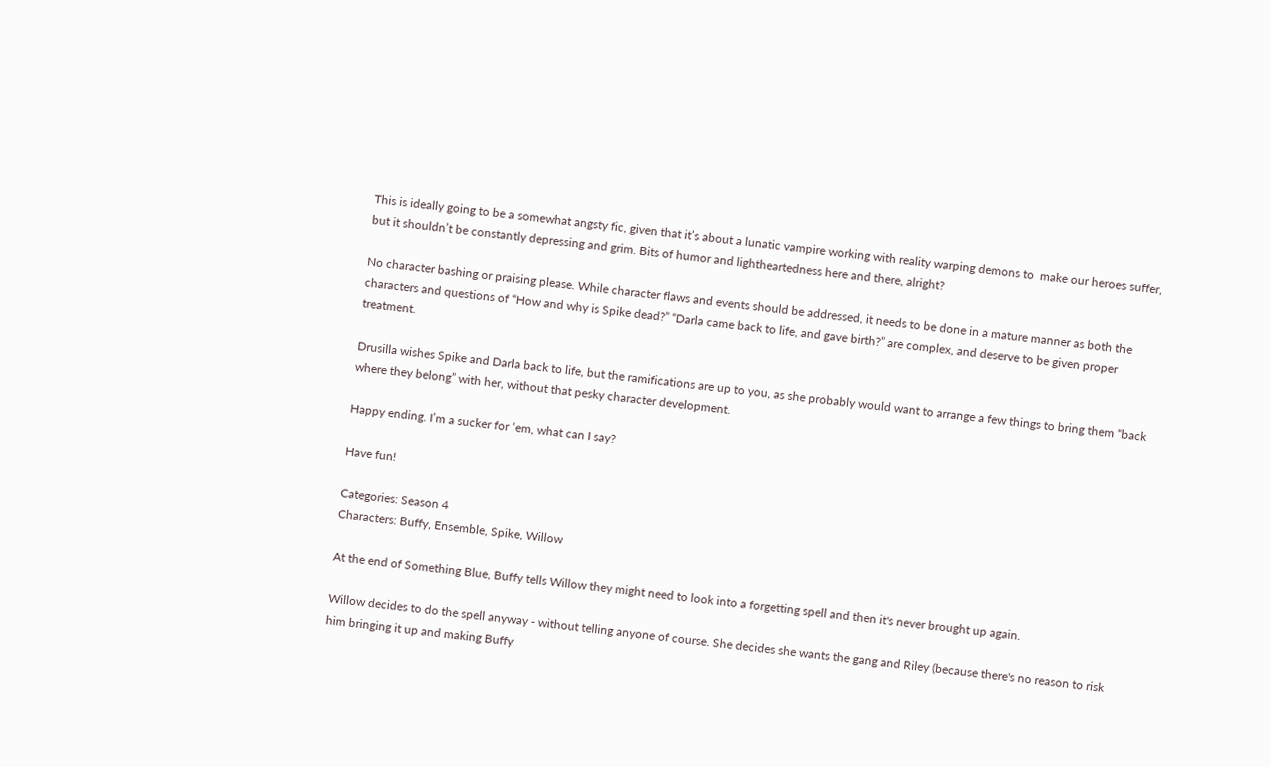This is ideally going to be a somewhat angsty fic, given that it’s about a lunatic vampire working with reality warping demons to  make our heroes suffer, but it shouldn’t be constantly depressing and grim. Bits of humor and lightheartedness here and there, alright?

No character bashing or praising please. While character flaws and events should be addressed, it needs to be done in a mature manner as both the characters and questions of “How and why is Spike dead?” “Darla came back to life, and gave birth?” are complex, and deserve to be given proper treatment.

Drusilla wishes Spike and Darla back to life, but the ramifications are up to you, as she probably would want to arrange a few things to bring them “back where they belong” with her, without that pesky character development.

Happy ending. I’m a sucker for ‘em, what can I say?

Have fun!

Categories: Season 4
Characters: Buffy, Ensemble, Spike, Willow

At the end of Something Blue, Buffy tells Willow they might need to look into a forgetting spell and then it's never brought up again.

Willow decides to do the spell anyway - without telling anyone of course. She decides she wants the gang and Riley (because there's no reason to risk him bringing it up and making Buffy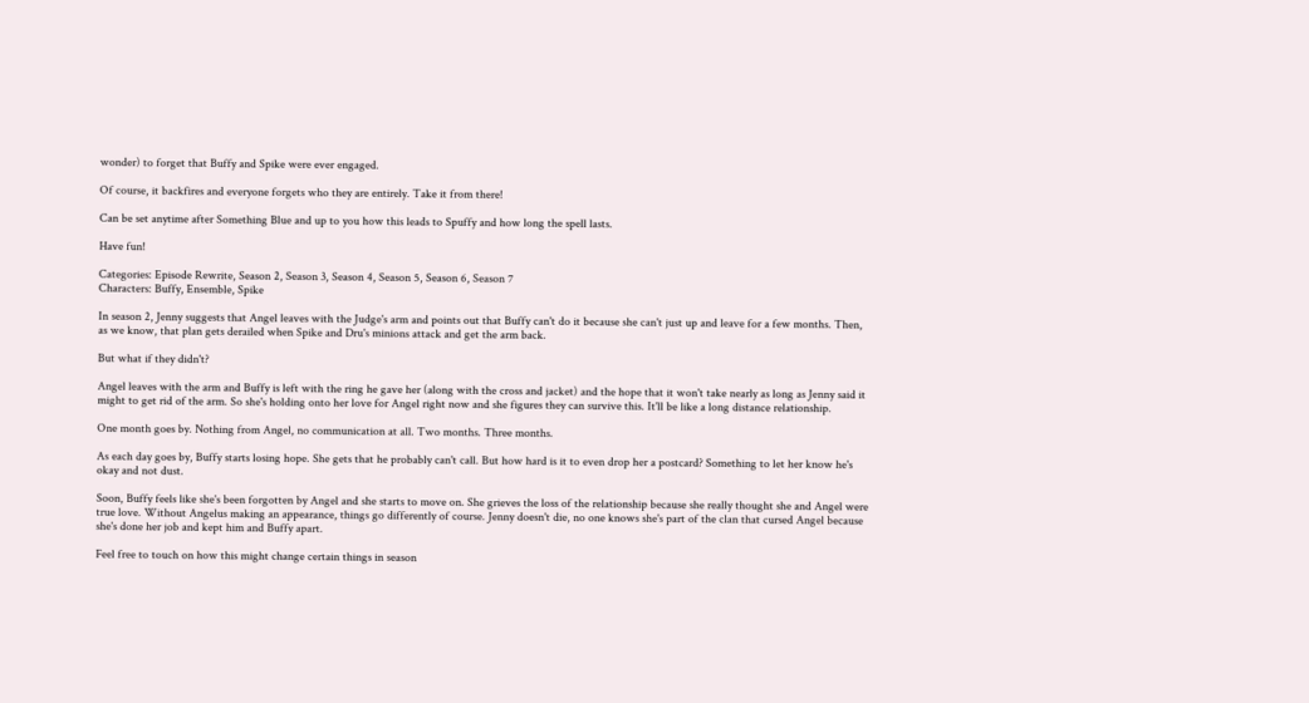wonder) to forget that Buffy and Spike were ever engaged.

Of course, it backfires and everyone forgets who they are entirely. Take it from there!

Can be set anytime after Something Blue and up to you how this leads to Spuffy and how long the spell lasts.

Have fun!

Categories: Episode Rewrite, Season 2, Season 3, Season 4, Season 5, Season 6, Season 7
Characters: Buffy, Ensemble, Spike

In season 2, Jenny suggests that Angel leaves with the Judge's arm and points out that Buffy can't do it because she can't just up and leave for a few months. Then, as we know, that plan gets derailed when Spike and Dru's minions attack and get the arm back.

But what if they didn't?

Angel leaves with the arm and Buffy is left with the ring he gave her (along with the cross and jacket) and the hope that it won't take nearly as long as Jenny said it might to get rid of the arm. So she's holding onto her love for Angel right now and she figures they can survive this. It'll be like a long distance relationship.

One month goes by. Nothing from Angel, no communication at all. Two months. Three months.

As each day goes by, Buffy starts losing hope. She gets that he probably can't call. But how hard is it to even drop her a postcard? Something to let her know he's okay and not dust.

Soon, Buffy feels like she's been forgotten by Angel and she starts to move on. She grieves the loss of the relationship because she really thought she and Angel were true love. Without Angelus making an appearance, things go differently of course. Jenny doesn't die, no one knows she's part of the clan that cursed Angel because she's done her job and kept him and Buffy apart.

Feel free to touch on how this might change certain things in season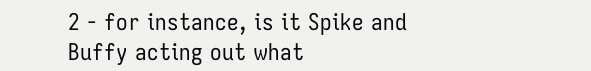2 - for instance, is it Spike and Buffy acting out what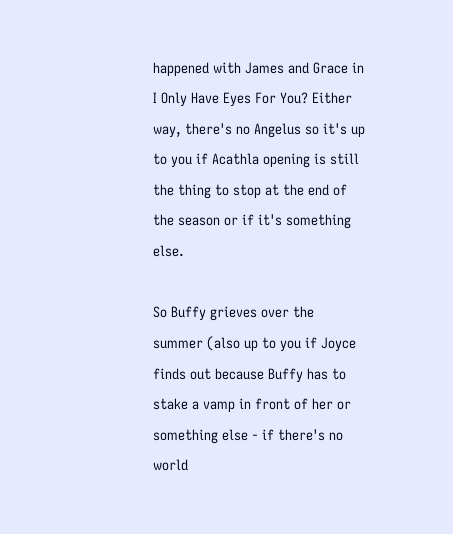happened with James and Grace in I Only Have Eyes For You? Either way, there's no Angelus so it's up to you if Acathla opening is still the thing to stop at the end of the season or if it's something else.

So Buffy grieves over the summer (also up to you if Joyce finds out because Buffy has to stake a vamp in front of her or something else - if there's no world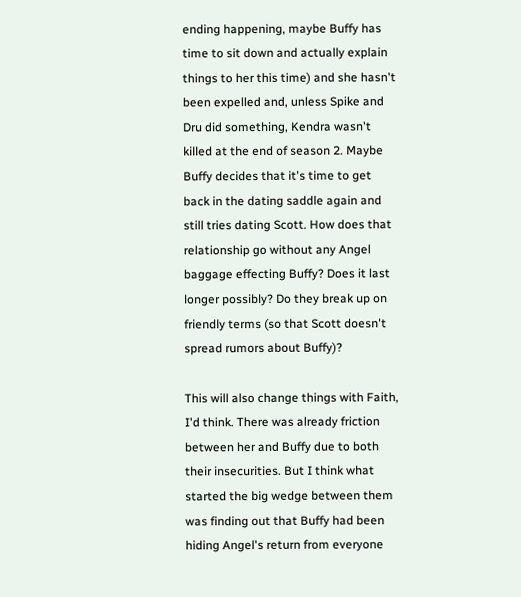ending happening, maybe Buffy has time to sit down and actually explain things to her this time) and she hasn't been expelled and, unless Spike and Dru did something, Kendra wasn't killed at the end of season 2. Maybe Buffy decides that it's time to get back in the dating saddle again and still tries dating Scott. How does that relationship go without any Angel baggage effecting Buffy? Does it last longer possibly? Do they break up on friendly terms (so that Scott doesn't spread rumors about Buffy)?

This will also change things with Faith, I'd think. There was already friction between her and Buffy due to both their insecurities. But I think what started the big wedge between them was finding out that Buffy had been hiding Angel's return from everyone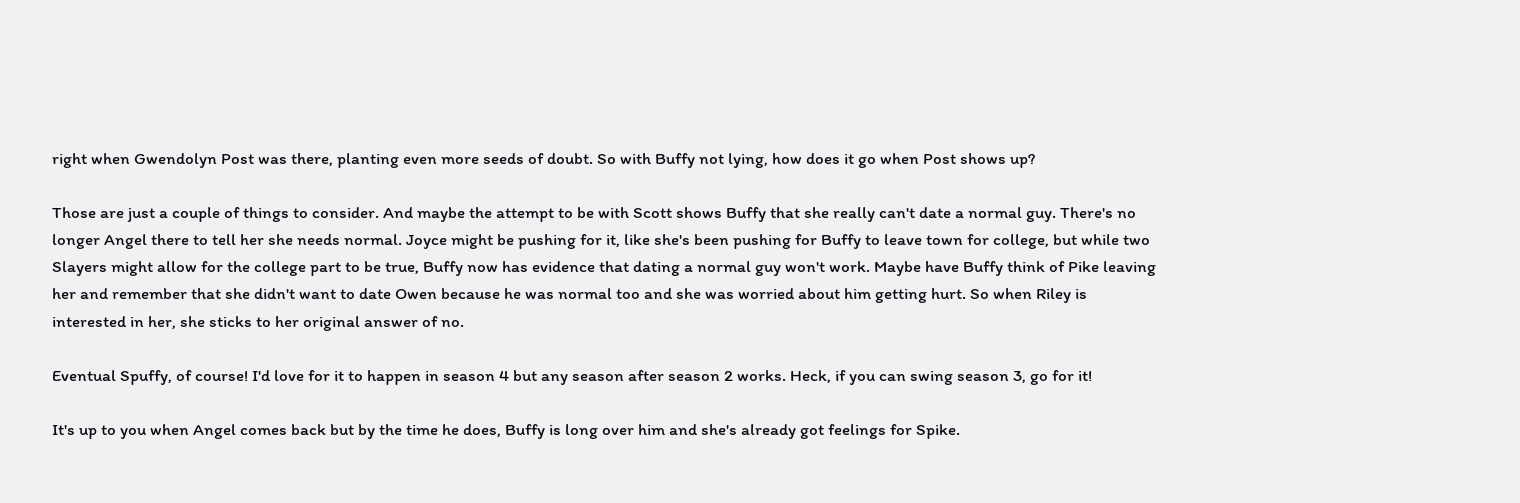right when Gwendolyn Post was there, planting even more seeds of doubt. So with Buffy not lying, how does it go when Post shows up?

Those are just a couple of things to consider. And maybe the attempt to be with Scott shows Buffy that she really can't date a normal guy. There's no longer Angel there to tell her she needs normal. Joyce might be pushing for it, like she's been pushing for Buffy to leave town for college, but while two Slayers might allow for the college part to be true, Buffy now has evidence that dating a normal guy won't work. Maybe have Buffy think of Pike leaving her and remember that she didn't want to date Owen because he was normal too and she was worried about him getting hurt. So when Riley is interested in her, she sticks to her original answer of no.

Eventual Spuffy, of course! I'd love for it to happen in season 4 but any season after season 2 works. Heck, if you can swing season 3, go for it!

It's up to you when Angel comes back but by the time he does, Buffy is long over him and she's already got feelings for Spike.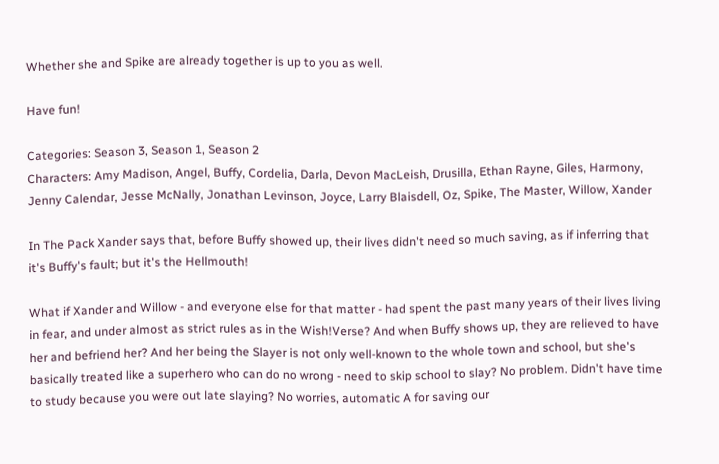Whether she and Spike are already together is up to you as well.

Have fun!

Categories: Season 3, Season 1, Season 2
Characters: Amy Madison, Angel, Buffy, Cordelia, Darla, Devon MacLeish, Drusilla, Ethan Rayne, Giles, Harmony, Jenny Calendar, Jesse McNally, Jonathan Levinson, Joyce, Larry Blaisdell, Oz, Spike, The Master, Willow, Xander

In The Pack Xander says that, before Buffy showed up, their lives didn't need so much saving, as if inferring that it's Buffy's fault; but it's the Hellmouth!

What if Xander and Willow - and everyone else for that matter - had spent the past many years of their lives living in fear, and under almost as strict rules as in the Wish!Verse? And when Buffy shows up, they are relieved to have her and befriend her? And her being the Slayer is not only well-known to the whole town and school, but she's basically treated like a superhero who can do no wrong - need to skip school to slay? No problem. Didn't have time to study because you were out late slaying? No worries, automatic A for saving our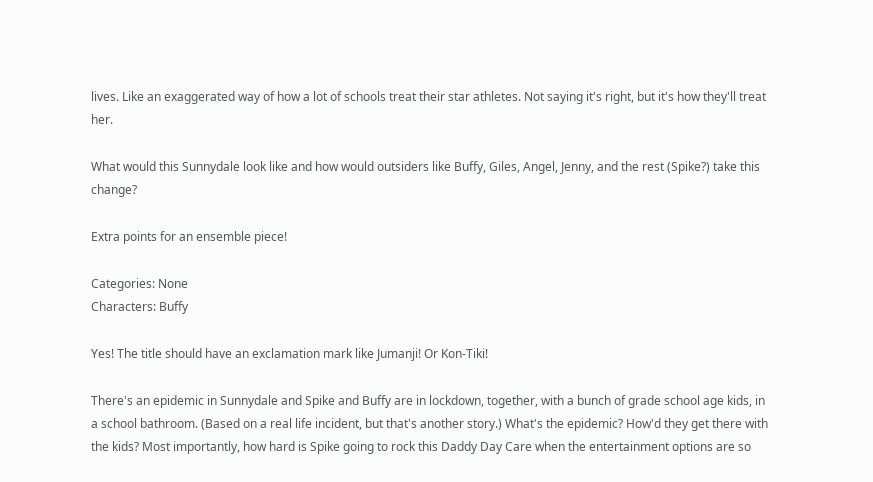lives. Like an exaggerated way of how a lot of schools treat their star athletes. Not saying it's right, but it's how they'll treat her.

What would this Sunnydale look like and how would outsiders like Buffy, Giles, Angel, Jenny, and the rest (Spike?) take this change?

Extra points for an ensemble piece!

Categories: None
Characters: Buffy

Yes! The title should have an exclamation mark like Jumanji! Or Kon-Tiki!

There's an epidemic in Sunnydale and Spike and Buffy are in lockdown, together, with a bunch of grade school age kids, in a school bathroom. (Based on a real life incident, but that's another story.) What's the epidemic? How'd they get there with the kids? Most importantly, how hard is Spike going to rock this Daddy Day Care when the entertainment options are so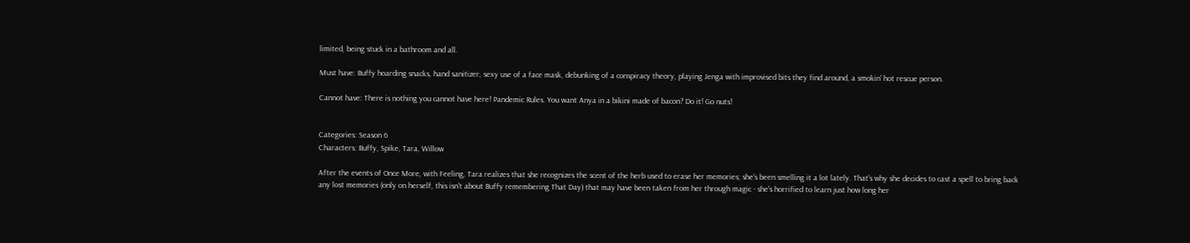limited, being stuck in a bathroom and all.

Must have: Buffy hoarding snacks, hand sanitizer, sexy use of a face mask, debunking of a conspiracy theory, playing Jenga with improvised bits they find around, a smokin' hot rescue person.

Cannot have: There is nothing you cannot have here! Pandemic Rules. You want Anya in a bikini made of bacon? Do it! Go nuts!


Categories: Season 6
Characters: Buffy, Spike, Tara, Willow

After the events of Once More, with Feeling, Tara realizes that she recognizes the scent of the herb used to erase her memories; she's been smelling it a lot lately. That's why she decides to cast a spell to bring back any lost memories (only on herself, this isn't about Buffy remembering That Day) that may have been taken from her through magic - she's horrified to learn just how long her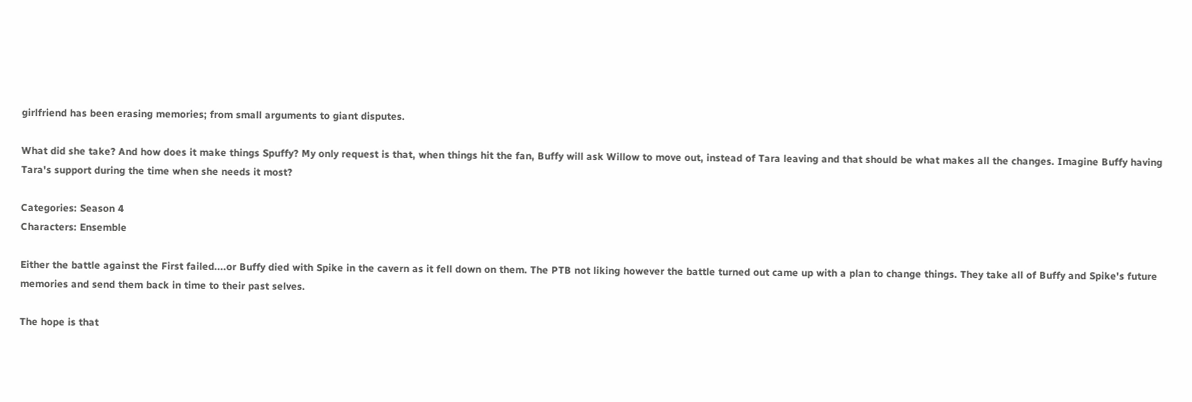girlfriend has been erasing memories; from small arguments to giant disputes.

What did she take? And how does it make things Spuffy? My only request is that, when things hit the fan, Buffy will ask Willow to move out, instead of Tara leaving and that should be what makes all the changes. Imagine Buffy having Tara's support during the time when she needs it most?

Categories: Season 4
Characters: Ensemble

Either the battle against the First failed....or Buffy died with Spike in the cavern as it fell down on them. The PTB not liking however the battle turned out came up with a plan to change things. They take all of Buffy and Spike's future memories and send them back in time to their past selves.

The hope is that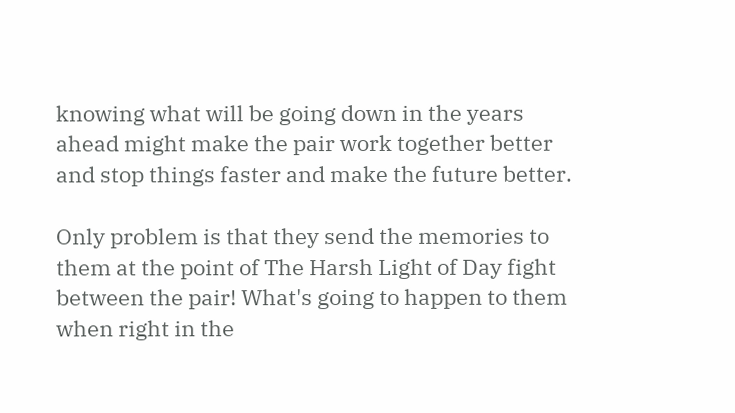knowing what will be going down in the years ahead might make the pair work together better and stop things faster and make the future better.

Only problem is that they send the memories to them at the point of The Harsh Light of Day fight between the pair! What's going to happen to them when right in the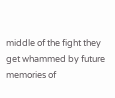middle of the fight they get whammed by future memories of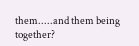them.....and them being together?